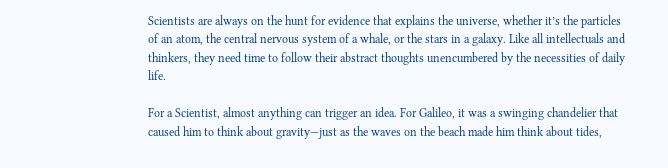Scientists are always on the hunt for evidence that explains the universe, whether it’s the particles of an atom, the central nervous system of a whale, or the stars in a galaxy. Like all intellectuals and thinkers, they need time to follow their abstract thoughts unencumbered by the necessities of daily life.

For a Scientist, almost anything can trigger an idea. For Galileo, it was a swinging chandelier that caused him to think about gravity—just as the waves on the beach made him think about tides,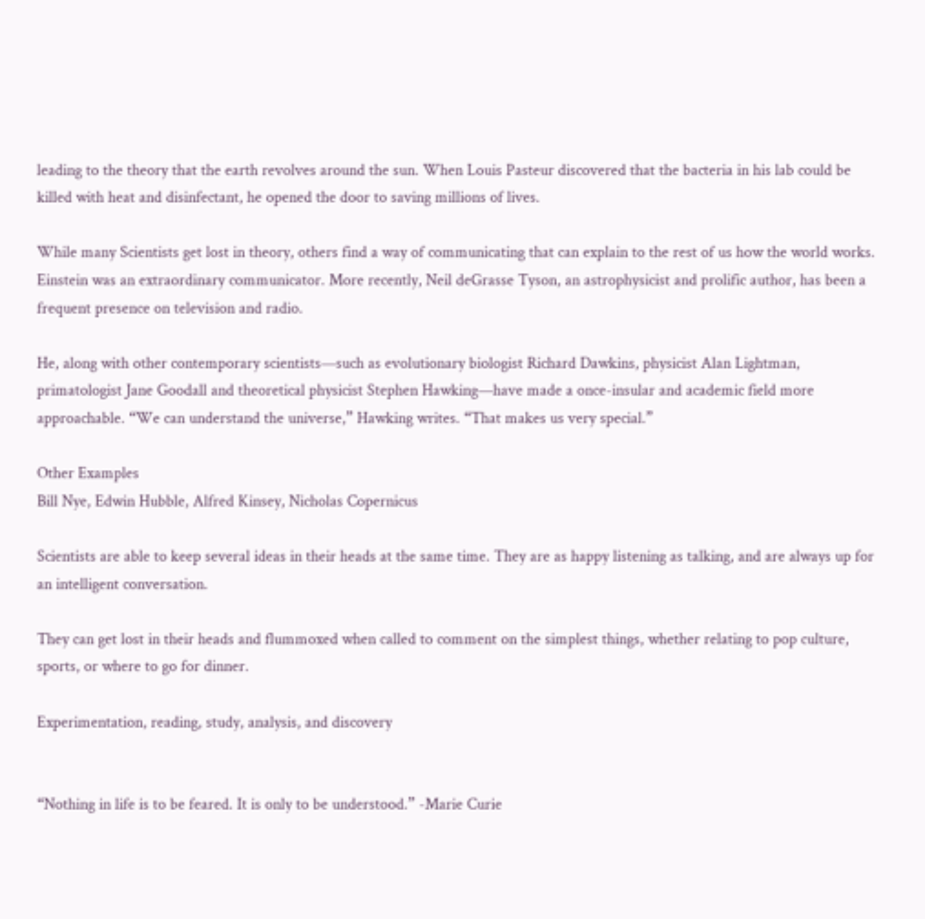leading to the theory that the earth revolves around the sun. When Louis Pasteur discovered that the bacteria in his lab could be killed with heat and disinfectant, he opened the door to saving millions of lives.

While many Scientists get lost in theory, others find a way of communicating that can explain to the rest of us how the world works. Einstein was an extraordinary communicator. More recently, Neil deGrasse Tyson, an astrophysicist and prolific author, has been a frequent presence on television and radio.

He, along with other contemporary scientists—such as evolutionary biologist Richard Dawkins, physicist Alan Lightman, primatologist Jane Goodall and theoretical physicist Stephen Hawking—have made a once-insular and academic field more approachable. “We can understand the universe,” Hawking writes. “That makes us very special.”

Other Examples
Bill Nye, Edwin Hubble, Alfred Kinsey, Nicholas Copernicus

Scientists are able to keep several ideas in their heads at the same time. They are as happy listening as talking, and are always up for an intelligent conversation.

They can get lost in their heads and flummoxed when called to comment on the simplest things, whether relating to pop culture, sports, or where to go for dinner.

Experimentation, reading, study, analysis, and discovery


“Nothing in life is to be feared. It is only to be understood.” -Marie Curie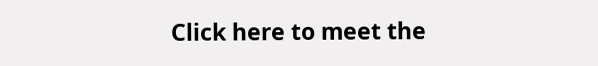Click here to meet the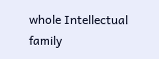whole Intellectual family